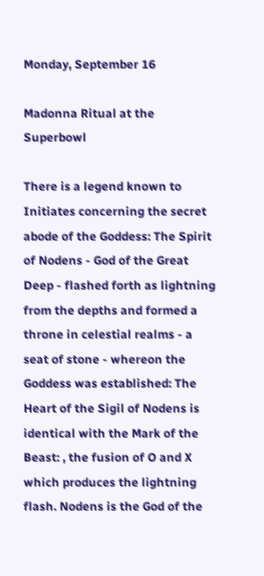Monday, September 16

Madonna Ritual at the Superbowl

There is a legend known to Initiates concerning the secret abode of the Goddess: The Spirit of Nodens - God of the Great Deep - flashed forth as lightning from the depths and formed a throne in celestial realms - a seat of stone - whereon the Goddess was established: The Heart of the Sigil of Nodens is identical with the Mark of the Beast: , the fusion of O and X which produces the lightning flash. Nodens is the God of the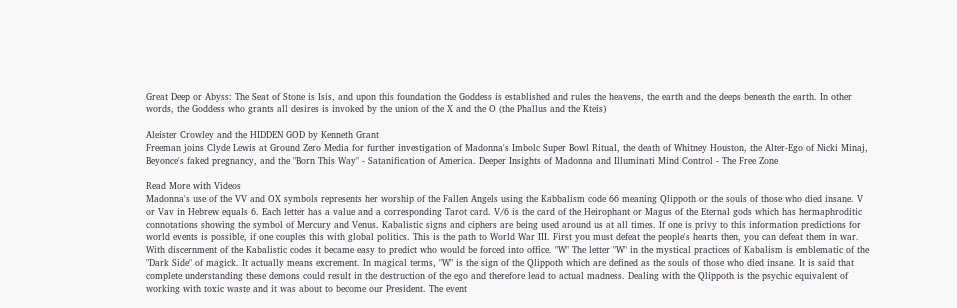Great Deep or Abyss: The Seat of Stone is Isis, and upon this foundation the Goddess is established and rules the heavens, the earth and the deeps beneath the earth. In other words, the Goddess who grants all desires is invoked by the union of the X and the O (the Phallus and the Kteis)

Aleister Crowley and the HIDDEN GOD by Kenneth Grant
Freeman joins Clyde Lewis at Ground Zero Media for further investigation of Madonna's Imbolc Super Bowl Ritual, the death of Whitney Houston, the Alter-Ego of Nicki Minaj, Beyonce's faked pregnancy, and the "Born This Way" - Satanification of America. Deeper Insights of Madonna and Illuminati Mind Control - The Free Zone

Read More with Videos
Madonna's use of the VV and OX symbols represents her worship of the Fallen Angels using the Kabbalism code 66 meaning Qlippoth or the souls of those who died insane. V or Vav in Hebrew equals 6. Each letter has a value and a corresponding Tarot card. V/6 is the card of the Heirophant or Magus of the Eternal gods which has hermaphroditic connotations showing the symbol of Mercury and Venus. Kabalistic signs and ciphers are being used around us at all times. If one is privy to this information predictions for world events is possible, if one couples this with global politics. This is the path to World War III. First you must defeat the people's hearts then, you can defeat them in war. With discernment of the Kabalistic codes it became easy to predict who would be forced into office. "W" The letter "W" in the mystical practices of Kabalism is emblematic of the "Dark Side" of magick. It actually means excrement. In magical terms, "W" is the sign of the Qlippoth which are defined as the souls of those who died insane. It is said that complete understanding these demons could result in the destruction of the ego and therefore lead to actual madness. Dealing with the Qlippoth is the psychic equivalent of working with toxic waste and it was about to become our President. The event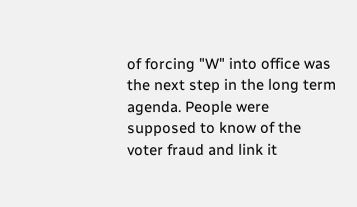of forcing "W" into office was the next step in the long term agenda. People were supposed to know of the voter fraud and link it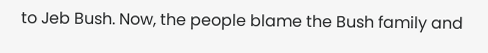to Jeb Bush. Now, the people blame the Bush family and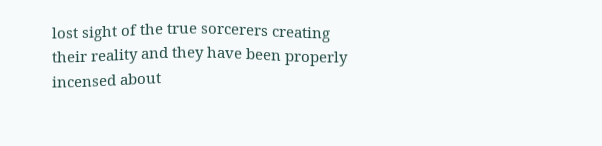lost sight of the true sorcerers creating their reality and they have been properly incensed about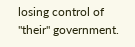losing control of "their" government.